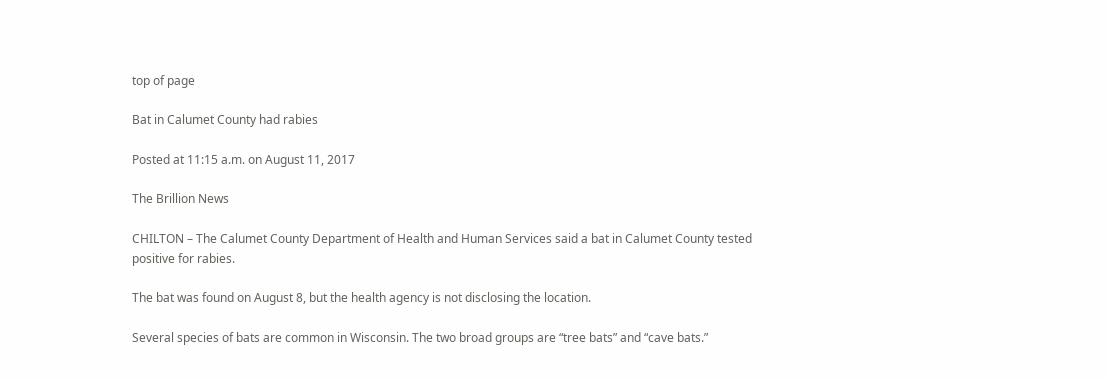top of page

Bat in Calumet County had rabies

Posted at 11:15 a.m. on August 11, 2017

The Brillion News

CHILTON – The Calumet County Department of Health and Human Services said a bat in Calumet County tested positive for rabies.

The bat was found on August 8, but the health agency is not disclosing the location.

Several species of bats are common in Wisconsin. The two broad groups are “tree bats” and “cave bats.”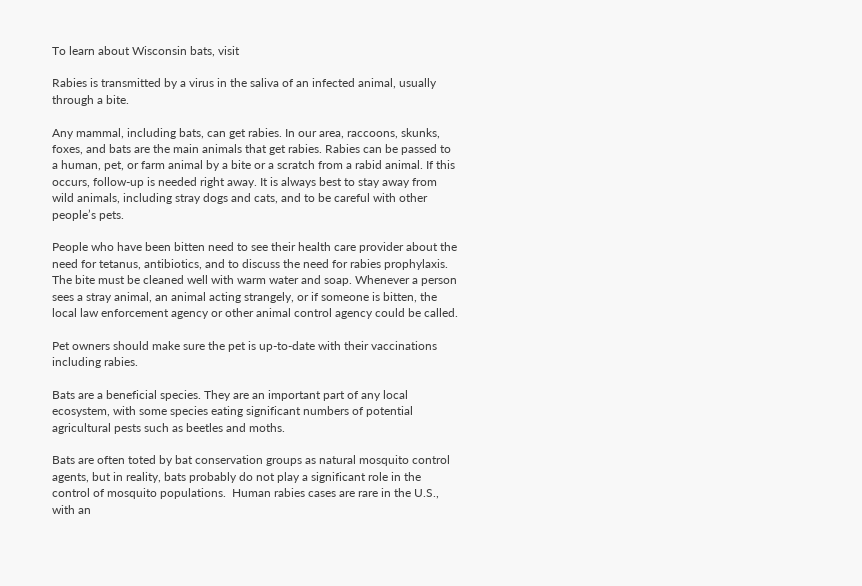To learn about Wisconsin bats, visit

Rabies is transmitted by a virus in the saliva of an infected animal, usually through a bite.

Any mammal, including bats, can get rabies. In our area, raccoons, skunks, foxes, and bats are the main animals that get rabies. Rabies can be passed to a human, pet, or farm animal by a bite or a scratch from a rabid animal. If this occurs, follow-up is needed right away. It is always best to stay away from wild animals, including stray dogs and cats, and to be careful with other people’s pets.

People who have been bitten need to see their health care provider about the need for tetanus, antibiotics, and to discuss the need for rabies prophylaxis. The bite must be cleaned well with warm water and soap. Whenever a person sees a stray animal, an animal acting strangely, or if someone is bitten, the local law enforcement agency or other animal control agency could be called.

Pet owners should make sure the pet is up-to-date with their vaccinations including rabies.

Bats are a beneficial species. They are an important part of any local ecosystem, with some species eating significant numbers of potential agricultural pests such as beetles and moths.

Bats are often toted by bat conservation groups as natural mosquito control agents, but in reality, bats probably do not play a significant role in the control of mosquito populations.  Human rabies cases are rare in the U.S., with an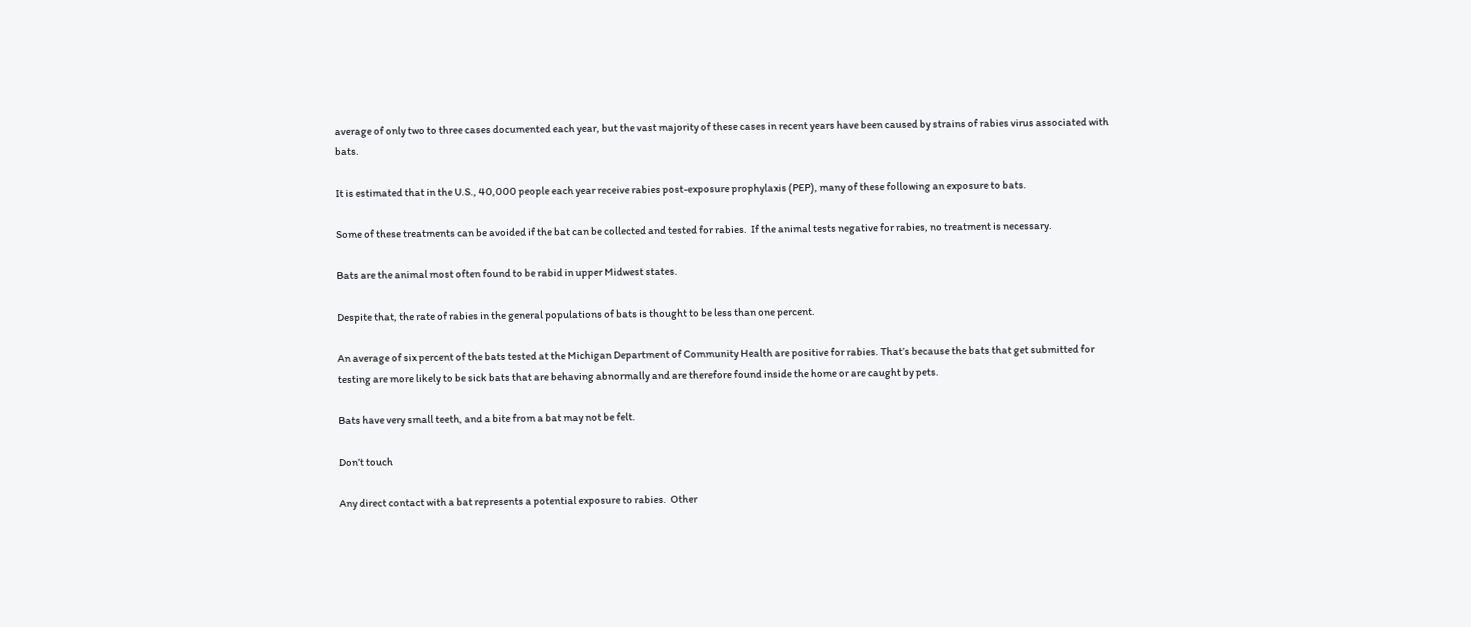average of only two to three cases documented each year, but the vast majority of these cases in recent years have been caused by strains of rabies virus associated with bats.

It is estimated that in the U.S., 40,000 people each year receive rabies post-exposure prophylaxis (PEP), many of these following an exposure to bats.

Some of these treatments can be avoided if the bat can be collected and tested for rabies.  If the animal tests negative for rabies, no treatment is necessary.

Bats are the animal most often found to be rabid in upper Midwest states.

Despite that, the rate of rabies in the general populations of bats is thought to be less than one percent.

An average of six percent of the bats tested at the Michigan Department of Community Health are positive for rabies. That’s because the bats that get submitted for testing are more likely to be sick bats that are behaving abnormally and are therefore found inside the home or are caught by pets.

Bats have very small teeth, and a bite from a bat may not be felt.

Don’t touch

Any direct contact with a bat represents a potential exposure to rabies.  Other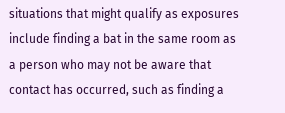situations that might qualify as exposures include finding a bat in the same room as a person who may not be aware that contact has occurred, such as finding a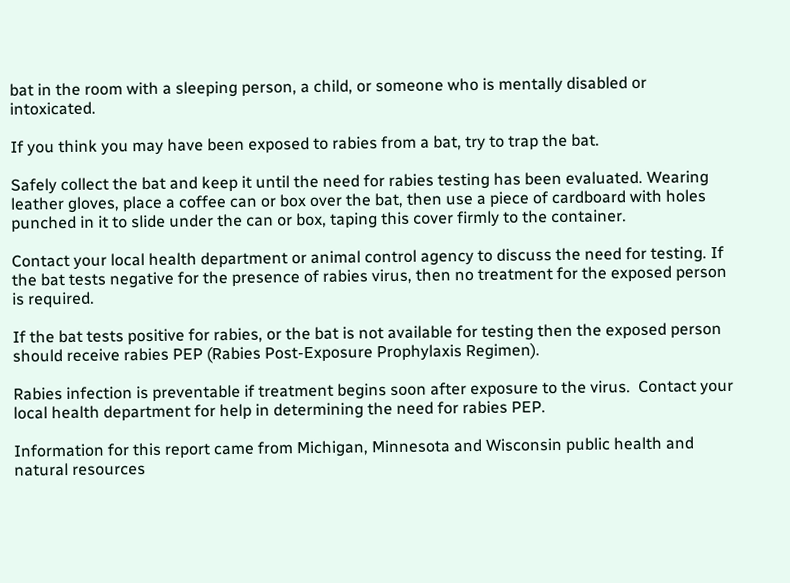bat in the room with a sleeping person, a child, or someone who is mentally disabled or intoxicated.

If you think you may have been exposed to rabies from a bat, try to trap the bat.

Safely collect the bat and keep it until the need for rabies testing has been evaluated. Wearing leather gloves, place a coffee can or box over the bat, then use a piece of cardboard with holes punched in it to slide under the can or box, taping this cover firmly to the container.

Contact your local health department or animal control agency to discuss the need for testing. If the bat tests negative for the presence of rabies virus, then no treatment for the exposed person is required.

If the bat tests positive for rabies, or the bat is not available for testing then the exposed person should receive rabies PEP (Rabies Post-Exposure Prophylaxis Regimen).

Rabies infection is preventable if treatment begins soon after exposure to the virus.  Contact your local health department for help in determining the need for rabies PEP.

Information for this report came from Michigan, Minnesota and Wisconsin public health and natural resources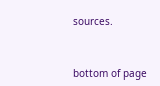sources.



bottom of page